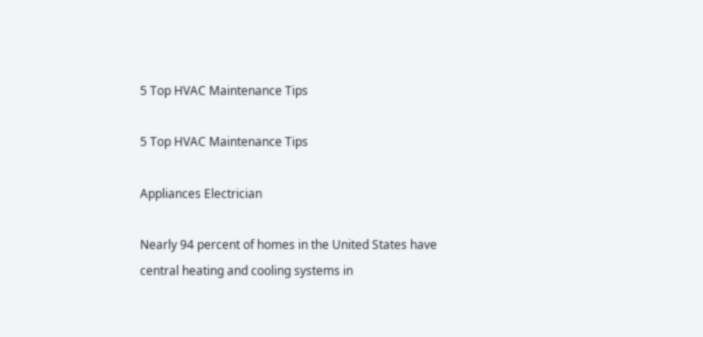5 Top HVAC Maintenance Tips

5 Top HVAC Maintenance Tips

Appliances Electrician

Nearly 94 percent of homes in the United States have central heating and cooling systems in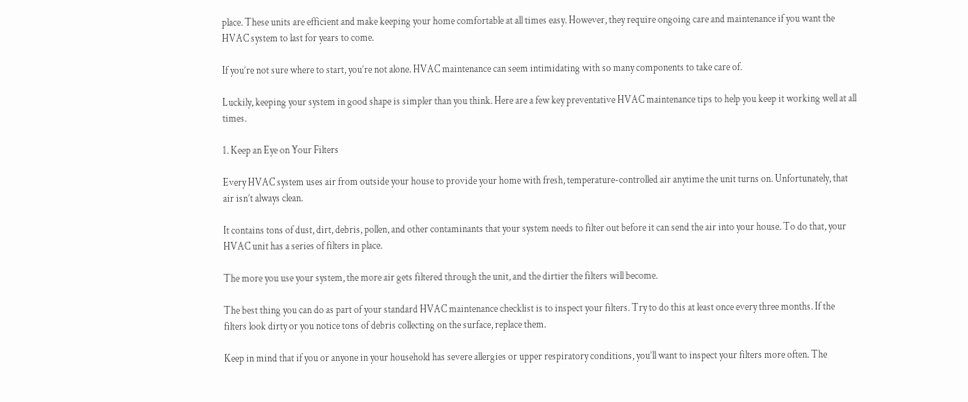place. These units are efficient and make keeping your home comfortable at all times easy. However, they require ongoing care and maintenance if you want the HVAC system to last for years to come.

If you’re not sure where to start, you’re not alone. HVAC maintenance can seem intimidating with so many components to take care of.

Luckily, keeping your system in good shape is simpler than you think. Here are a few key preventative HVAC maintenance tips to help you keep it working well at all times.

1. Keep an Eye on Your Filters

Every HVAC system uses air from outside your house to provide your home with fresh, temperature-controlled air anytime the unit turns on. Unfortunately, that air isn’t always clean.

It contains tons of dust, dirt, debris, pollen, and other contaminants that your system needs to filter out before it can send the air into your house. To do that, your HVAC unit has a series of filters in place.

The more you use your system, the more air gets filtered through the unit, and the dirtier the filters will become.

The best thing you can do as part of your standard HVAC maintenance checklist is to inspect your filters. Try to do this at least once every three months. If the filters look dirty or you notice tons of debris collecting on the surface, replace them.

Keep in mind that if you or anyone in your household has severe allergies or upper respiratory conditions, you’ll want to inspect your filters more often. The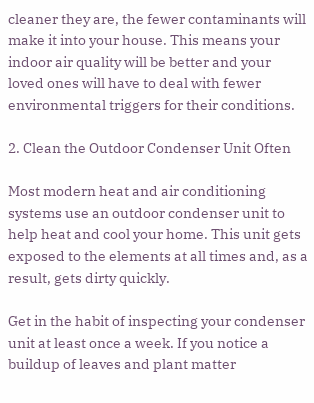cleaner they are, the fewer contaminants will make it into your house. This means your indoor air quality will be better and your loved ones will have to deal with fewer environmental triggers for their conditions.

2. Clean the Outdoor Condenser Unit Often

Most modern heat and air conditioning systems use an outdoor condenser unit to help heat and cool your home. This unit gets exposed to the elements at all times and, as a result, gets dirty quickly.

Get in the habit of inspecting your condenser unit at least once a week. If you notice a buildup of leaves and plant matter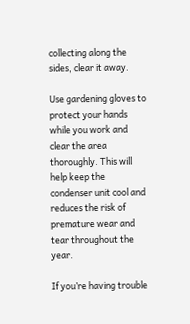collecting along the sides, clear it away.

Use gardening gloves to protect your hands while you work and clear the area thoroughly. This will help keep the condenser unit cool and reduces the risk of premature wear and tear throughout the year.

If you’re having trouble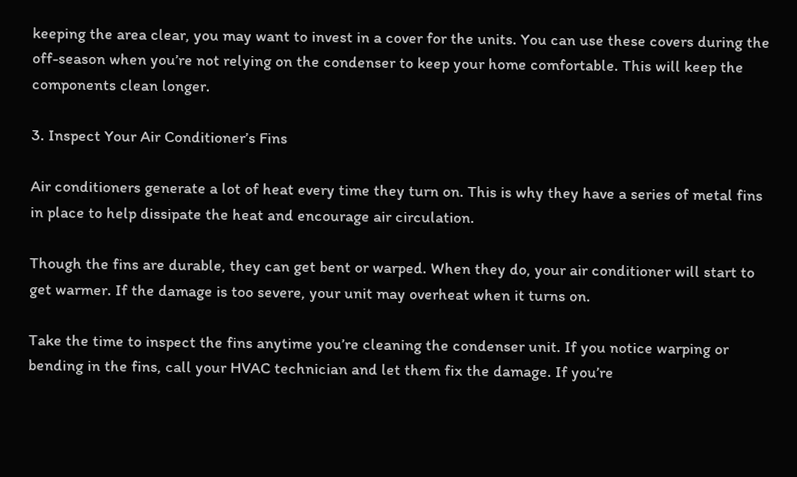keeping the area clear, you may want to invest in a cover for the units. You can use these covers during the off-season when you’re not relying on the condenser to keep your home comfortable. This will keep the components clean longer.

3. Inspect Your Air Conditioner’s Fins

Air conditioners generate a lot of heat every time they turn on. This is why they have a series of metal fins in place to help dissipate the heat and encourage air circulation.

Though the fins are durable, they can get bent or warped. When they do, your air conditioner will start to get warmer. If the damage is too severe, your unit may overheat when it turns on.

Take the time to inspect the fins anytime you’re cleaning the condenser unit. If you notice warping or bending in the fins, call your HVAC technician and let them fix the damage. If you’re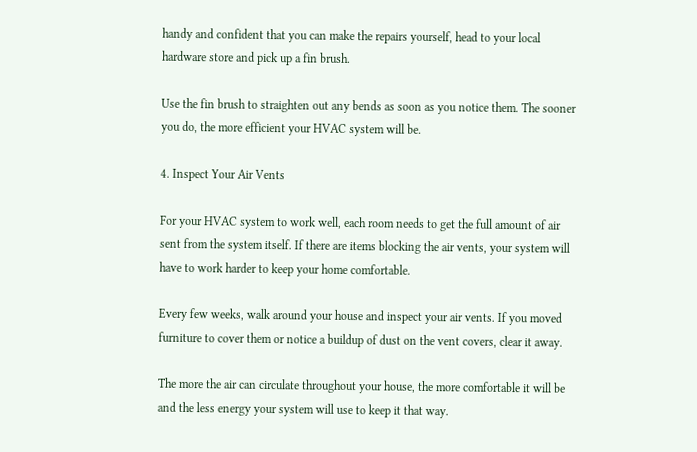handy and confident that you can make the repairs yourself, head to your local hardware store and pick up a fin brush.

Use the fin brush to straighten out any bends as soon as you notice them. The sooner you do, the more efficient your HVAC system will be.

4. Inspect Your Air Vents

For your HVAC system to work well, each room needs to get the full amount of air sent from the system itself. If there are items blocking the air vents, your system will have to work harder to keep your home comfortable.

Every few weeks, walk around your house and inspect your air vents. If you moved furniture to cover them or notice a buildup of dust on the vent covers, clear it away.

The more the air can circulate throughout your house, the more comfortable it will be and the less energy your system will use to keep it that way.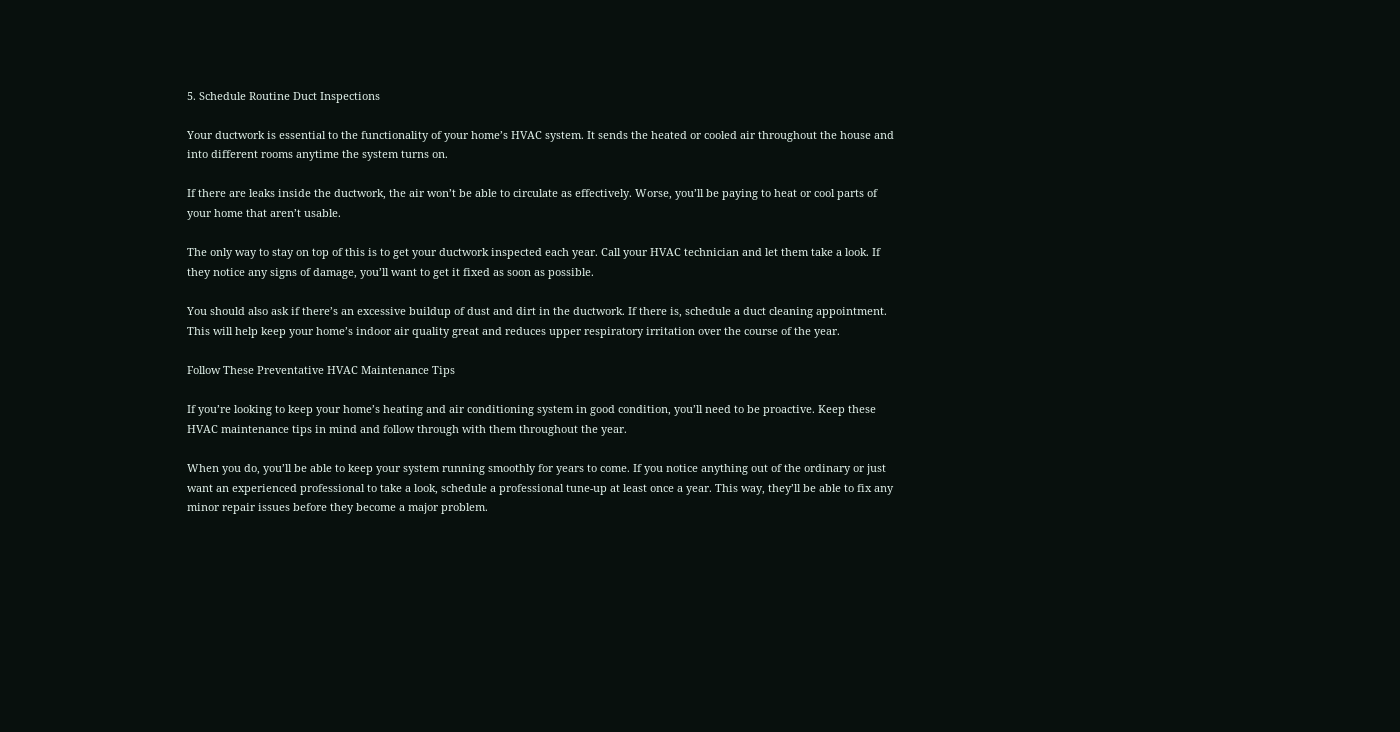5. Schedule Routine Duct Inspections

Your ductwork is essential to the functionality of your home’s HVAC system. It sends the heated or cooled air throughout the house and into different rooms anytime the system turns on.

If there are leaks inside the ductwork, the air won’t be able to circulate as effectively. Worse, you’ll be paying to heat or cool parts of your home that aren’t usable.

The only way to stay on top of this is to get your ductwork inspected each year. Call your HVAC technician and let them take a look. If they notice any signs of damage, you’ll want to get it fixed as soon as possible.

You should also ask if there’s an excessive buildup of dust and dirt in the ductwork. If there is, schedule a duct cleaning appointment. This will help keep your home’s indoor air quality great and reduces upper respiratory irritation over the course of the year.

Follow These Preventative HVAC Maintenance Tips

If you’re looking to keep your home’s heating and air conditioning system in good condition, you’ll need to be proactive. Keep these HVAC maintenance tips in mind and follow through with them throughout the year.

When you do, you’ll be able to keep your system running smoothly for years to come. If you notice anything out of the ordinary or just want an experienced professional to take a look, schedule a professional tune-up at least once a year. This way, they’ll be able to fix any minor repair issues before they become a major problem.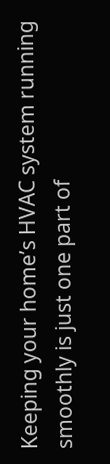Keeping your home’s HVAC system running smoothly is just one part of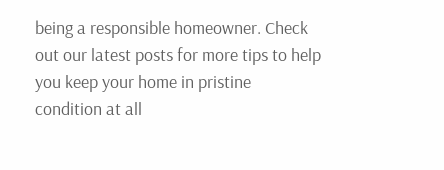being a responsible homeowner. Check out our latest posts for more tips to help you keep your home in pristine condition at all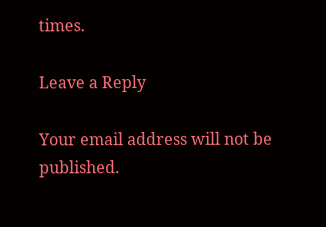times.

Leave a Reply

Your email address will not be published.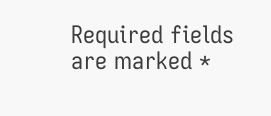Required fields are marked *